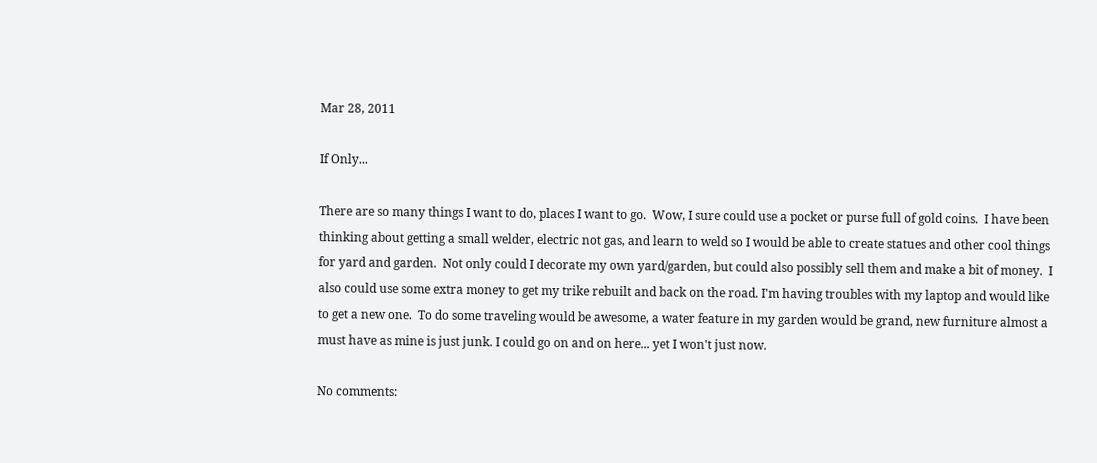Mar 28, 2011

If Only...

There are so many things I want to do, places I want to go.  Wow, I sure could use a pocket or purse full of gold coins.  I have been thinking about getting a small welder, electric not gas, and learn to weld so I would be able to create statues and other cool things for yard and garden.  Not only could I decorate my own yard/garden, but could also possibly sell them and make a bit of money.  I also could use some extra money to get my trike rebuilt and back on the road. I'm having troubles with my laptop and would like to get a new one.  To do some traveling would be awesome, a water feature in my garden would be grand, new furniture almost a must have as mine is just junk. I could go on and on here... yet I won't just now.

No comments: